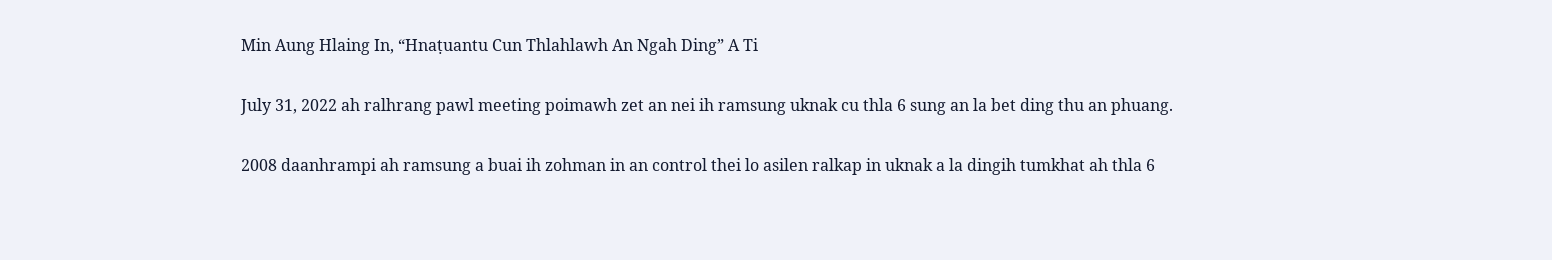Min Aung Hlaing In, “Hnaṭuantu Cun Thlahlawh An Ngah Ding” A Ti

July 31, 2022 ah ralhrang pawl meeting poimawh zet an nei ih ramsung uknak cu thla 6 sung an la bet ding thu an phuang.

2008 daanhrampi ah ramsung a buai ih zohman in an control thei lo asilen ralkap in uknak a la dingih tumkhat ah thla 6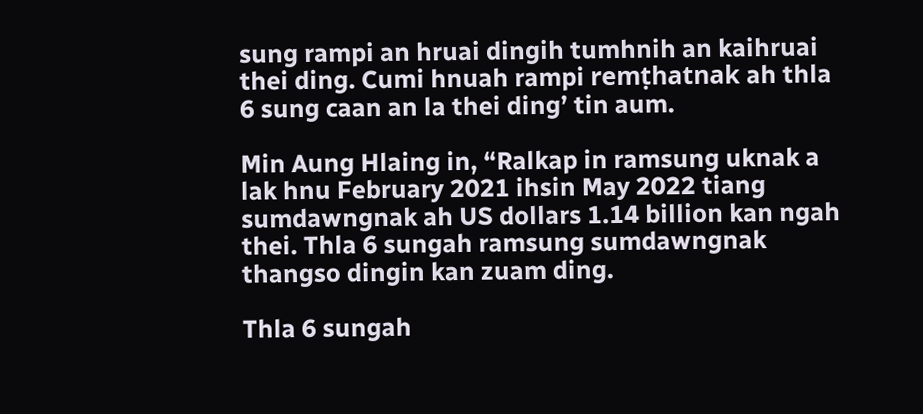sung rampi an hruai dingih tumhnih an kaihruai thei ding. Cumi hnuah rampi remṭhatnak ah thla 6 sung caan an la thei ding’ tin aum.

Min Aung Hlaing in, “Ralkap in ramsung uknak a lak hnu February 2021 ihsin May 2022 tiang sumdawngnak ah US dollars 1.14 billion kan ngah thei. Thla 6 sungah ramsung sumdawngnak thangso dingin kan zuam ding.

Thla 6 sungah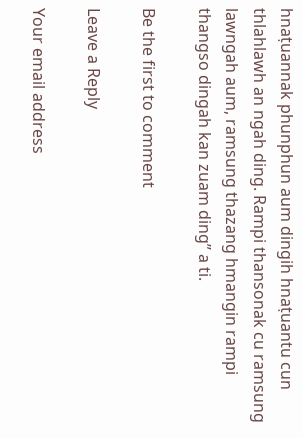hnaṭuannak phunphun aum dingih hnaṭuantu cun thlahlawh an ngah ding. Rampi thansonak cu ramsung lawngah aum, ramsung thazang hmangin rampi thangso dingah kan zuam ding” a ti.

Be the first to comment

Leave a Reply

Your email address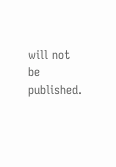will not be published.